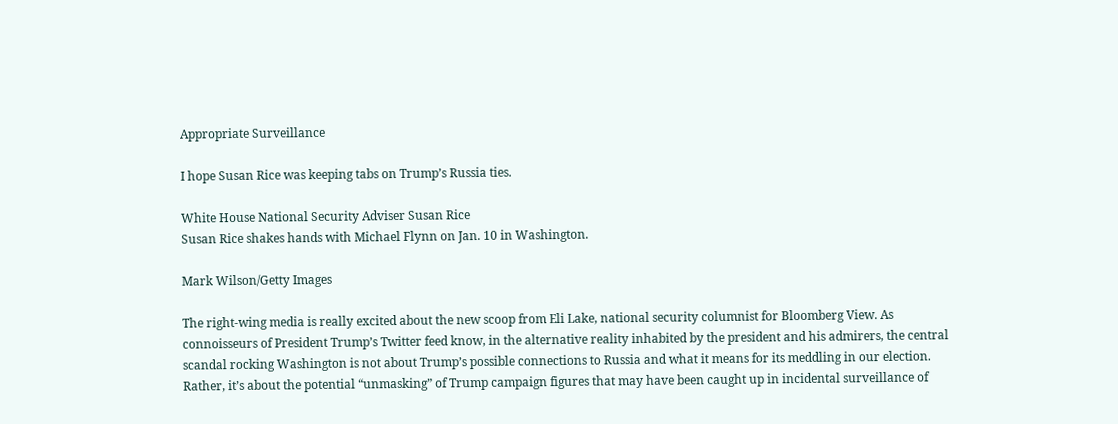Appropriate Surveillance

I hope Susan Rice was keeping tabs on Trump’s Russia ties.

White House National Security Adviser Susan Rice
Susan Rice shakes hands with Michael Flynn on Jan. 10 in Washington.

Mark Wilson/Getty Images

The right-wing media is really excited about the new scoop from Eli Lake, national security columnist for Bloomberg View. As connoisseurs of President Trump’s Twitter feed know, in the alternative reality inhabited by the president and his admirers, the central scandal rocking Washington is not about Trump’s possible connections to Russia and what it means for its meddling in our election. Rather, it’s about the potential “unmasking” of Trump campaign figures that may have been caught up in incidental surveillance of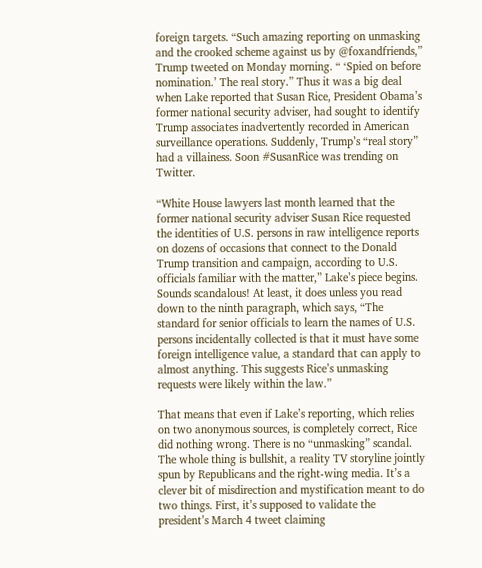foreign targets. “Such amazing reporting on unmasking and the crooked scheme against us by @foxandfriends,” Trump tweeted on Monday morning. “ ‘Spied on before nomination.’ The real story.” Thus it was a big deal when Lake reported that Susan Rice, President Obama’s former national security adviser, had sought to identify Trump associates inadvertently recorded in American surveillance operations. Suddenly, Trump’s “real story” had a villainess. Soon #SusanRice was trending on Twitter.

“White House lawyers last month learned that the former national security adviser Susan Rice requested the identities of U.S. persons in raw intelligence reports on dozens of occasions that connect to the Donald Trump transition and campaign, according to U.S. officials familiar with the matter,” Lake’s piece begins. Sounds scandalous! At least, it does unless you read down to the ninth paragraph, which says, “The standard for senior officials to learn the names of U.S. persons incidentally collected is that it must have some foreign intelligence value, a standard that can apply to almost anything. This suggests Rice’s unmasking requests were likely within the law.”

That means that even if Lake’s reporting, which relies on two anonymous sources, is completely correct, Rice did nothing wrong. There is no “unmasking” scandal. The whole thing is bullshit, a reality TV storyline jointly spun by Republicans and the right-wing media. It’s a clever bit of misdirection and mystification meant to do two things. First, it’s supposed to validate the president’s March 4 tweet claiming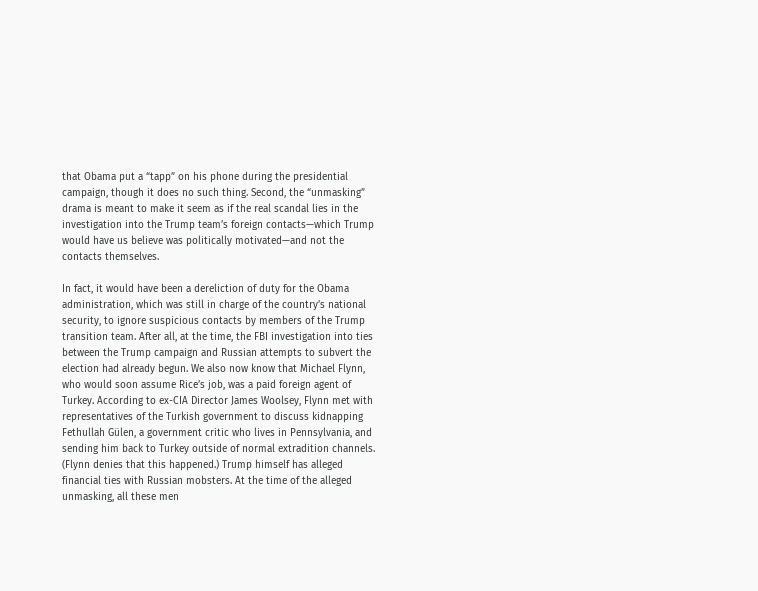that Obama put a “tapp” on his phone during the presidential campaign, though it does no such thing. Second, the “unmasking” drama is meant to make it seem as if the real scandal lies in the investigation into the Trump team’s foreign contacts—which Trump would have us believe was politically motivated—and not the contacts themselves.

In fact, it would have been a dereliction of duty for the Obama administration, which was still in charge of the country’s national security, to ignore suspicious contacts by members of the Trump transition team. After all, at the time, the FBI investigation into ties between the Trump campaign and Russian attempts to subvert the election had already begun. We also now know that Michael Flynn, who would soon assume Rice’s job, was a paid foreign agent of Turkey. According to ex-CIA Director James Woolsey, Flynn met with representatives of the Turkish government to discuss kidnapping Fethullah Gülen, a government critic who lives in Pennsylvania, and sending him back to Turkey outside of normal extradition channels. (Flynn denies that this happened.) Trump himself has alleged financial ties with Russian mobsters. At the time of the alleged unmasking, all these men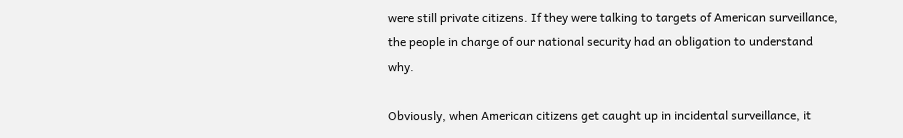were still private citizens. If they were talking to targets of American surveillance, the people in charge of our national security had an obligation to understand why.

Obviously, when American citizens get caught up in incidental surveillance, it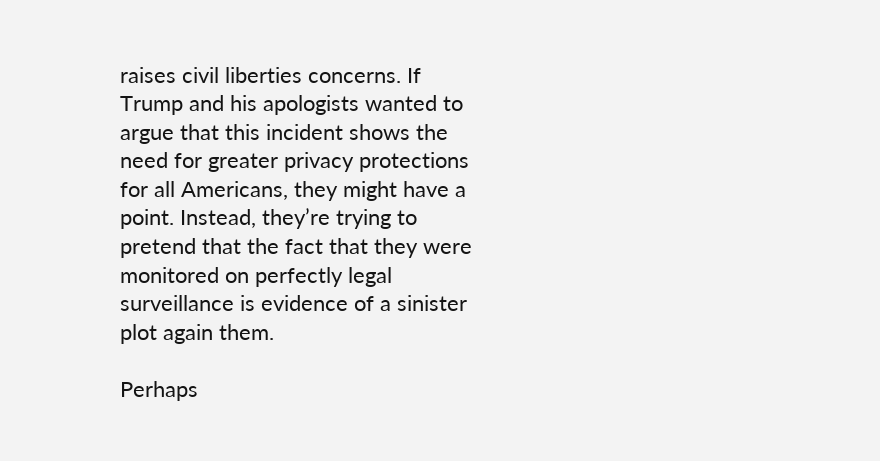raises civil liberties concerns. If Trump and his apologists wanted to argue that this incident shows the need for greater privacy protections for all Americans, they might have a point. Instead, they’re trying to pretend that the fact that they were monitored on perfectly legal surveillance is evidence of a sinister plot again them.

Perhaps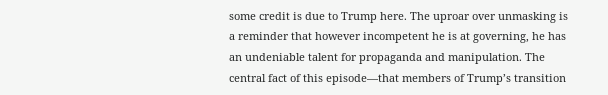some credit is due to Trump here. The uproar over unmasking is a reminder that however incompetent he is at governing, he has an undeniable talent for propaganda and manipulation. The central fact of this episode—that members of Trump’s transition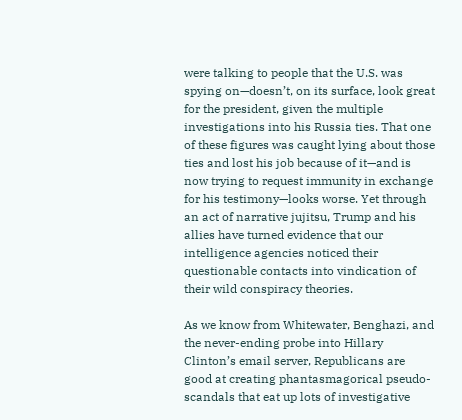were talking to people that the U.S. was spying on—doesn’t, on its surface, look great for the president, given the multiple investigations into his Russia ties. That one of these figures was caught lying about those ties and lost his job because of it—and is now trying to request immunity in exchange for his testimony—looks worse. Yet through an act of narrative jujitsu, Trump and his allies have turned evidence that our intelligence agencies noticed their questionable contacts into vindication of their wild conspiracy theories.

As we know from Whitewater, Benghazi, and the never-ending probe into Hillary Clinton’s email server, Republicans are good at creating phantasmagorical pseudo-scandals that eat up lots of investigative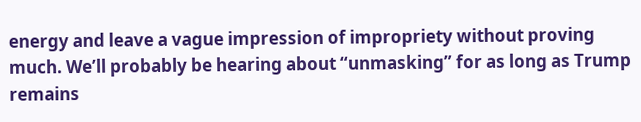energy and leave a vague impression of impropriety without proving much. We’ll probably be hearing about “unmasking” for as long as Trump remains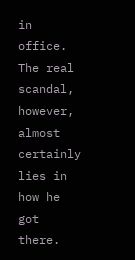in office. The real scandal, however, almost certainly lies in how he got there.